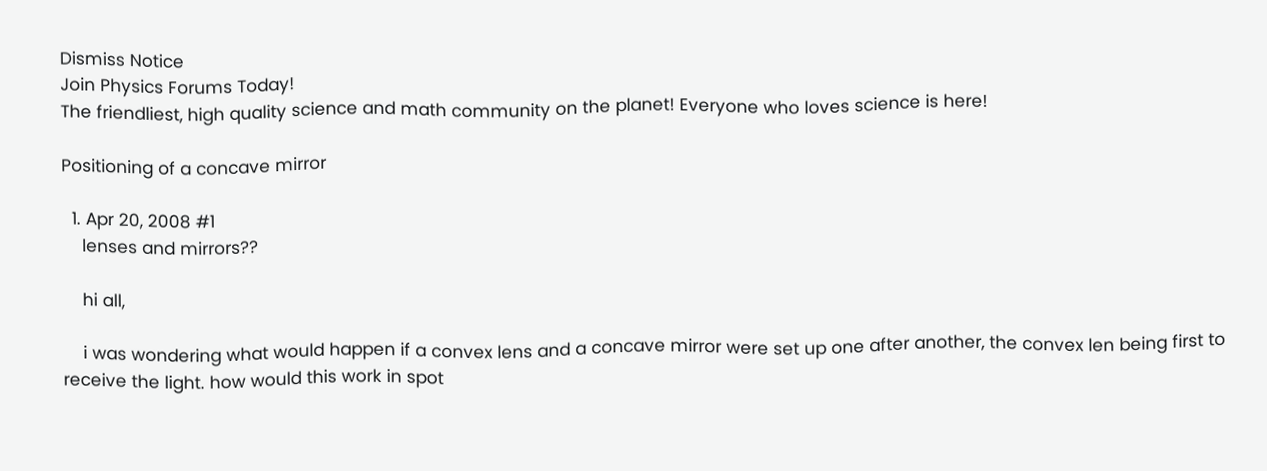Dismiss Notice
Join Physics Forums Today!
The friendliest, high quality science and math community on the planet! Everyone who loves science is here!

Positioning of a concave mirror

  1. Apr 20, 2008 #1
    lenses and mirrors??

    hi all,

    i was wondering what would happen if a convex lens and a concave mirror were set up one after another, the convex len being first to receive the light. how would this work in spot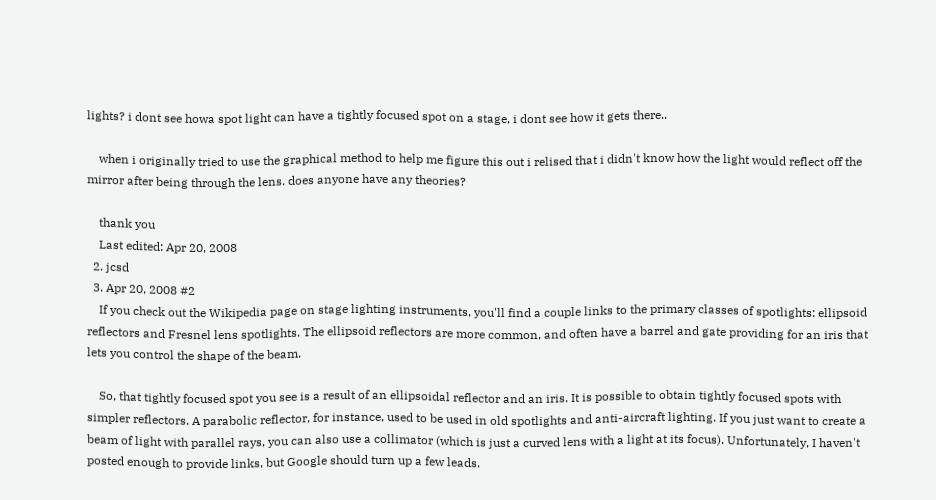lights? i dont see howa spot light can have a tightly focused spot on a stage, i dont see how it gets there..

    when i originally tried to use the graphical method to help me figure this out i relised that i didn't know how the light would reflect off the mirror after being through the lens. does anyone have any theories?

    thank you
    Last edited: Apr 20, 2008
  2. jcsd
  3. Apr 20, 2008 #2
    If you check out the Wikipedia page on stage lighting instruments, you'll find a couple links to the primary classes of spotlights: ellipsoid reflectors and Fresnel lens spotlights. The ellipsoid reflectors are more common, and often have a barrel and gate providing for an iris that lets you control the shape of the beam.

    So, that tightly focused spot you see is a result of an ellipsoidal reflector and an iris. It is possible to obtain tightly focused spots with simpler reflectors. A parabolic reflector, for instance, used to be used in old spotlights and anti-aircraft lighting. If you just want to create a beam of light with parallel rays, you can also use a collimator (which is just a curved lens with a light at its focus). Unfortunately, I haven't posted enough to provide links, but Google should turn up a few leads.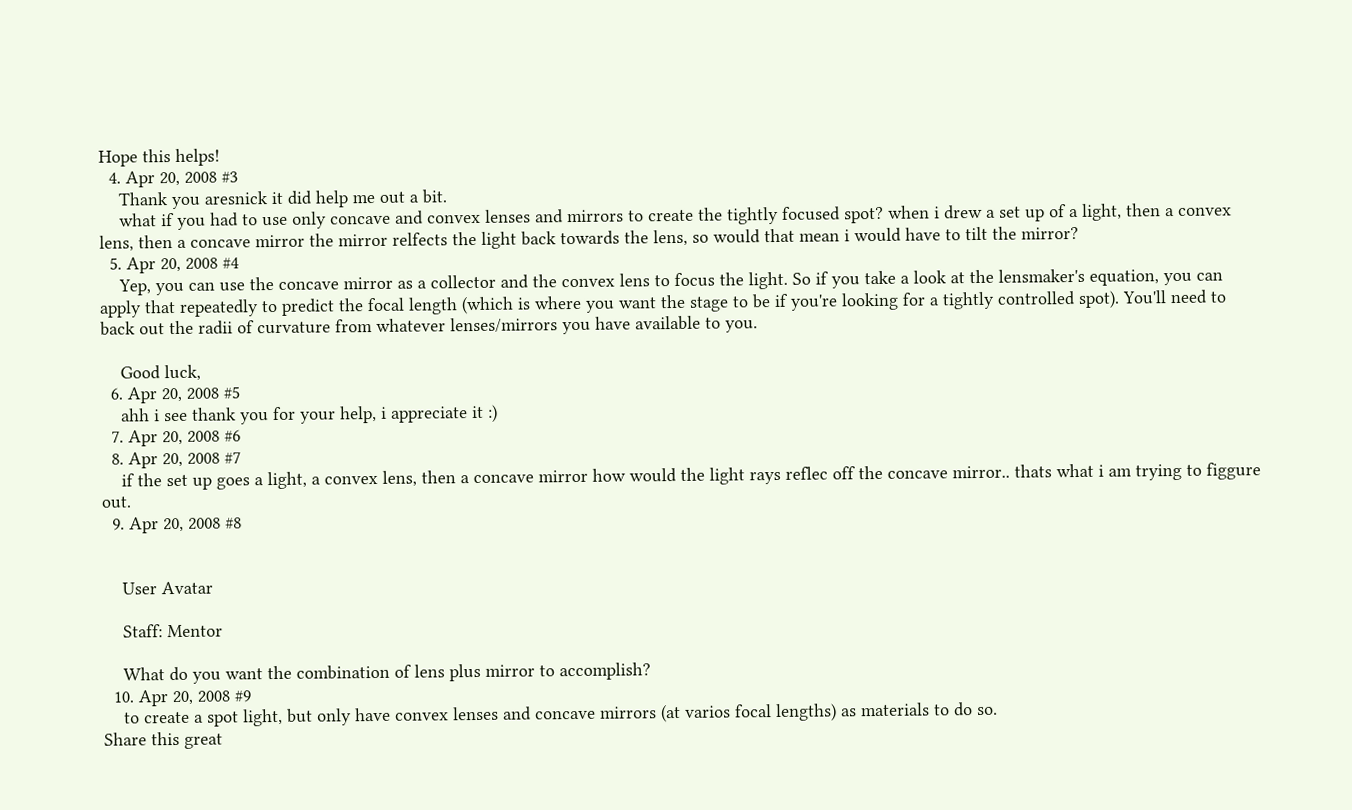Hope this helps!
  4. Apr 20, 2008 #3
    Thank you aresnick it did help me out a bit.
    what if you had to use only concave and convex lenses and mirrors to create the tightly focused spot? when i drew a set up of a light, then a convex lens, then a concave mirror the mirror relfects the light back towards the lens, so would that mean i would have to tilt the mirror?
  5. Apr 20, 2008 #4
    Yep, you can use the concave mirror as a collector and the convex lens to focus the light. So if you take a look at the lensmaker's equation, you can apply that repeatedly to predict the focal length (which is where you want the stage to be if you're looking for a tightly controlled spot). You'll need to back out the radii of curvature from whatever lenses/mirrors you have available to you.

    Good luck,
  6. Apr 20, 2008 #5
    ahh i see thank you for your help, i appreciate it :)
  7. Apr 20, 2008 #6
  8. Apr 20, 2008 #7
    if the set up goes a light, a convex lens, then a concave mirror how would the light rays reflec off the concave mirror.. thats what i am trying to figgure out.
  9. Apr 20, 2008 #8


    User Avatar

    Staff: Mentor

    What do you want the combination of lens plus mirror to accomplish?
  10. Apr 20, 2008 #9
    to create a spot light, but only have convex lenses and concave mirrors (at varios focal lengths) as materials to do so.
Share this great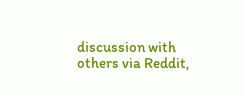discussion with others via Reddit,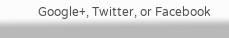Google+, Twitter, or Facebook